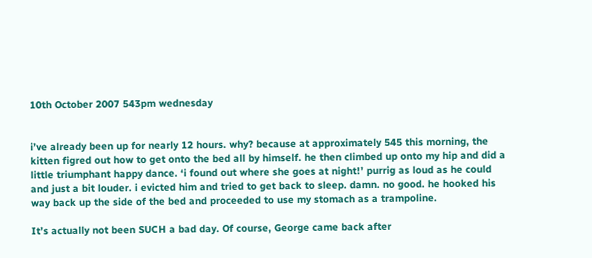10th October 2007 543pm wednesday


i’ve already been up for nearly 12 hours. why? because at approximately 545 this morning, the kitten figred out how to get onto the bed all by himself. he then climbed up onto my hip and did a little triumphant happy dance. ‘i found out where she goes at night!’ purrig as loud as he could and just a bit louder. i evicted him and tried to get back to sleep. damn. no good. he hooked his way back up the side of the bed and proceeded to use my stomach as a trampoline.

It’s actually not been SUCH a bad day. Of course, George came back after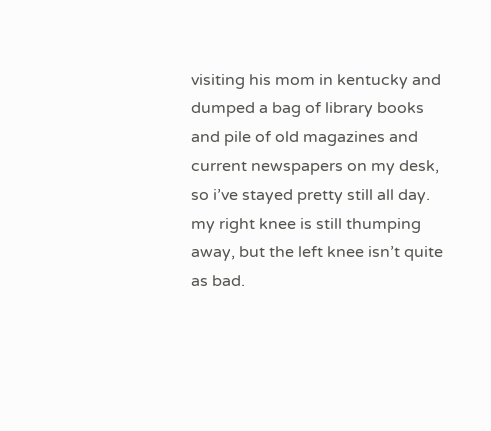visiting his mom in kentucky and dumped a bag of library books and pile of old magazines and current newspapers on my desk, so i’ve stayed pretty still all day. my right knee is still thumping away, but the left knee isn’t quite as bad.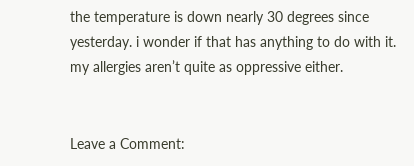the temperature is down nearly 30 degrees since yesterday. i wonder if that has anything to do with it. my allergies aren’t quite as oppressive either.


Leave a Comment: